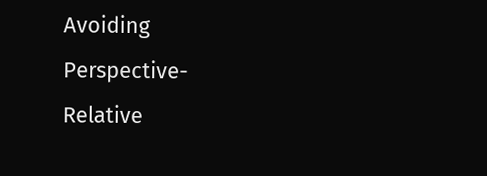Avoiding Perspective-Relative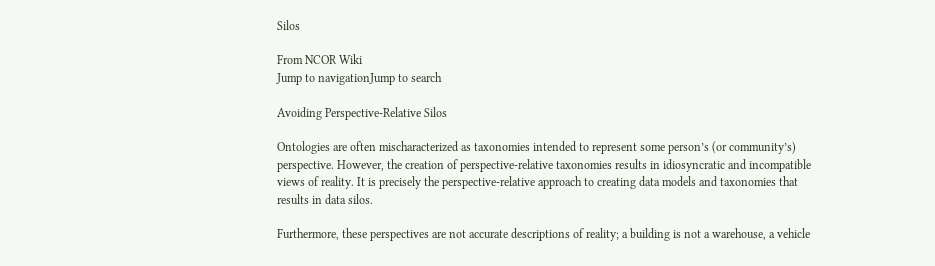Silos

From NCOR Wiki
Jump to navigationJump to search

Avoiding Perspective-Relative Silos

Ontologies are often mischaracterized as taxonomies intended to represent some person’s (or community’s) perspective. However, the creation of perspective-relative taxonomies results in idiosyncratic and incompatible views of reality. It is precisely the perspective-relative approach to creating data models and taxonomies that results in data silos.

Furthermore, these perspectives are not accurate descriptions of reality; a building is not a warehouse, a vehicle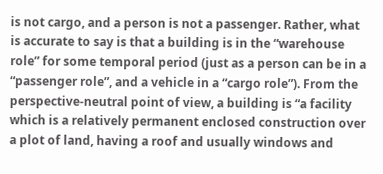is not cargo, and a person is not a passenger. Rather, what is accurate to say is that a building is in the “warehouse role” for some temporal period (just as a person can be in a “passenger role”, and a vehicle in a “cargo role”). From the perspective-neutral point of view, a building is “a facility which is a relatively permanent enclosed construction over a plot of land, having a roof and usually windows and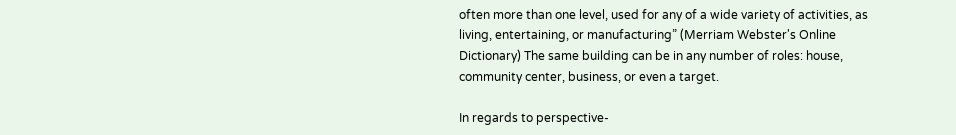often more than one level, used for any of a wide variety of activities, as living, entertaining, or manufacturing” (Merriam Webster's Online Dictionary) The same building can be in any number of roles: house, community center, business, or even a target.

In regards to perspective-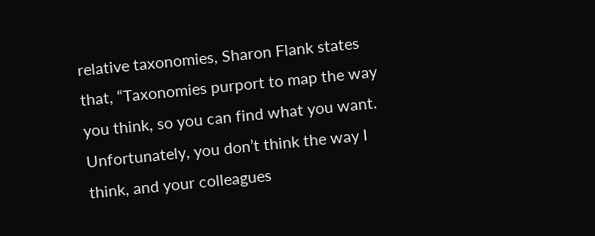relative taxonomies, Sharon Flank states that, “Taxonomies purport to map the way you think, so you can find what you want. Unfortunately, you don’t think the way I think, and your colleagues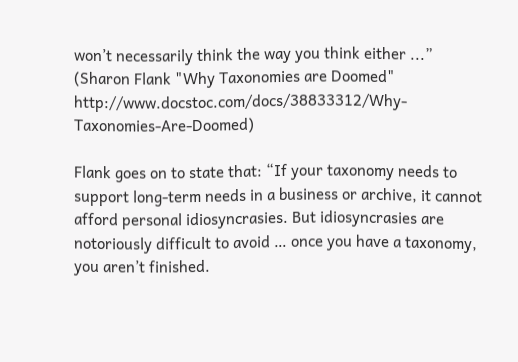won’t necessarily think the way you think either ...” (Sharon Flank "Why Taxonomies are Doomed" http://www.docstoc.com/docs/38833312/Why-Taxonomies-Are-Doomed)

Flank goes on to state that: “If your taxonomy needs to support long-term needs in a business or archive, it cannot afford personal idiosyncrasies. But idiosyncrasies are notoriously difficult to avoid … once you have a taxonomy, you aren’t finished.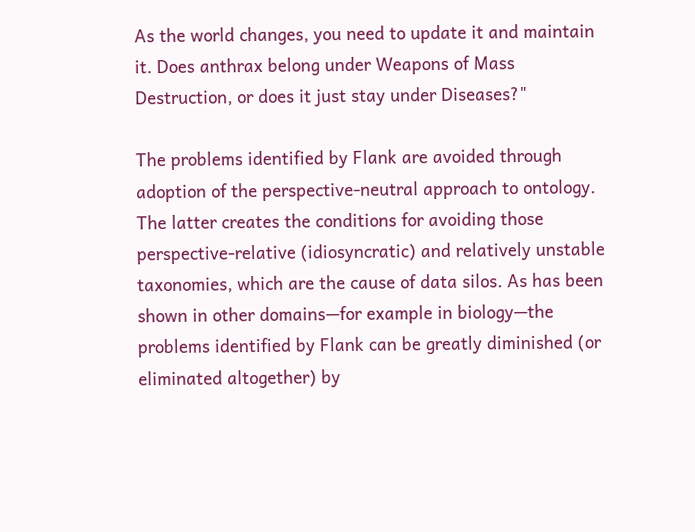As the world changes, you need to update it and maintain it. Does anthrax belong under Weapons of Mass Destruction, or does it just stay under Diseases?"

The problems identified by Flank are avoided through adoption of the perspective-neutral approach to ontology. The latter creates the conditions for avoiding those perspective-relative (idiosyncratic) and relatively unstable taxonomies, which are the cause of data silos. As has been shown in other domains—for example in biology—the problems identified by Flank can be greatly diminished (or eliminated altogether) by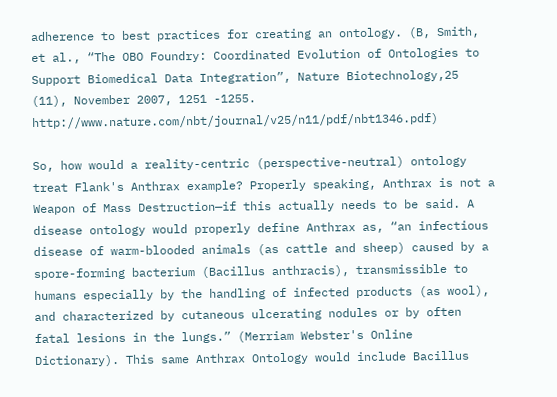adherence to best practices for creating an ontology. (B, Smith, et al., “The OBO Foundry: Coordinated Evolution of Ontologies to Support Biomedical Data Integration”, Nature Biotechnology,25 (11), November 2007, 1251 -1255. http://www.nature.com/nbt/journal/v25/n11/pdf/nbt1346.pdf)

So, how would a reality-centric (perspective-neutral) ontology treat Flank's Anthrax example? Properly speaking, Anthrax is not a Weapon of Mass Destruction—if this actually needs to be said. A disease ontology would properly define Anthrax as, “an infectious disease of warm-blooded animals (as cattle and sheep) caused by a spore-forming bacterium (Bacillus anthracis), transmissible to humans especially by the handling of infected products (as wool), and characterized by cutaneous ulcerating nodules or by often fatal lesions in the lungs.” (Merriam Webster's Online Dictionary). This same Anthrax Ontology would include Bacillus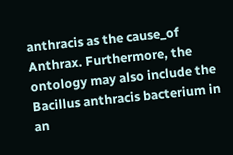anthracis as the cause_of Anthrax. Furthermore, the ontology may also include the Bacillus anthracis bacterium in an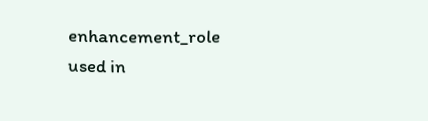enhancement_role used in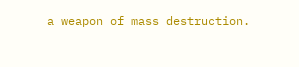a weapon of mass destruction.